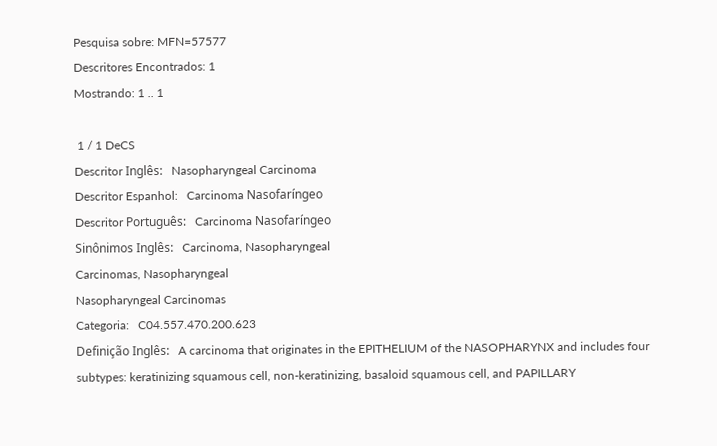Pesquisa sobre: MFN=57577
Descritores Encontrados: 1
Mostrando: 1 .. 1

 1 / 1 DeCS
Descritor Inglês:   Nasopharyngeal Carcinoma
Descritor Espanhol:   Carcinoma Nasofaríngeo
Descritor Português:   Carcinoma Nasofaríngeo
Sinônimos Inglês:   Carcinoma, Nasopharyngeal
Carcinomas, Nasopharyngeal
Nasopharyngeal Carcinomas
Categoria:   C04.557.470.200.623
Definição Inglês:   A carcinoma that originates in the EPITHELIUM of the NASOPHARYNX and includes four subtypes: keratinizing squamous cell, non-keratinizing, basaloid squamous cell, and PAPILLARY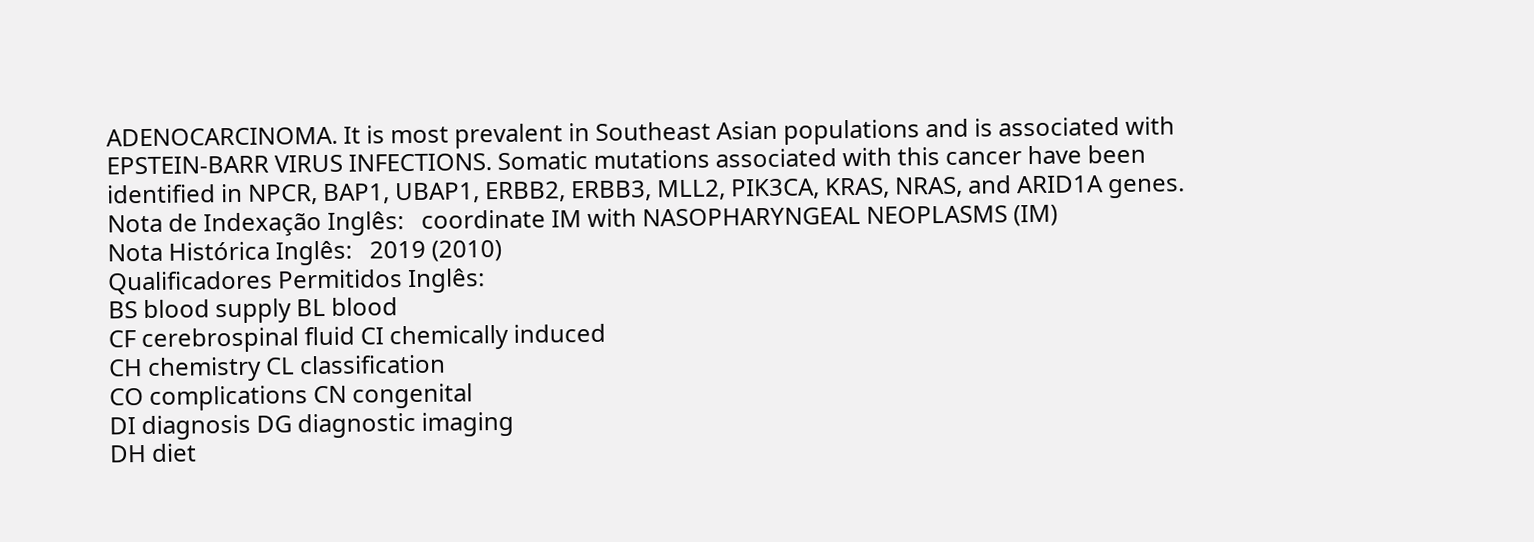ADENOCARCINOMA. It is most prevalent in Southeast Asian populations and is associated with EPSTEIN-BARR VIRUS INFECTIONS. Somatic mutations associated with this cancer have been identified in NPCR, BAP1, UBAP1, ERBB2, ERBB3, MLL2, PIK3CA, KRAS, NRAS, and ARID1A genes.
Nota de Indexação Inglês:   coordinate IM with NASOPHARYNGEAL NEOPLASMS (IM)
Nota Histórica Inglês:   2019 (2010)
Qualificadores Permitidos Inglês:
BS blood supply BL blood
CF cerebrospinal fluid CI chemically induced
CH chemistry CL classification
CO complications CN congenital
DI diagnosis DG diagnostic imaging
DH diet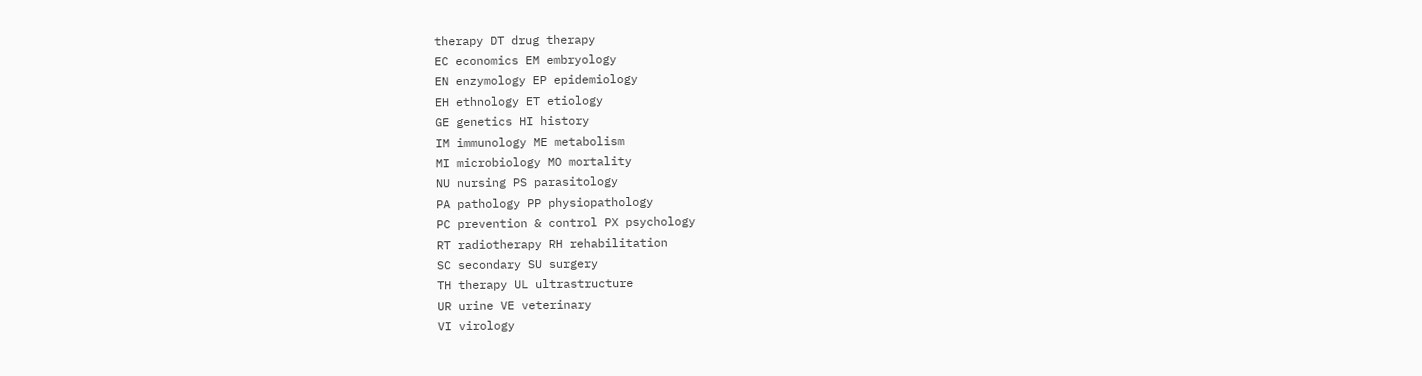therapy DT drug therapy
EC economics EM embryology
EN enzymology EP epidemiology
EH ethnology ET etiology
GE genetics HI history
IM immunology ME metabolism
MI microbiology MO mortality
NU nursing PS parasitology
PA pathology PP physiopathology
PC prevention & control PX psychology
RT radiotherapy RH rehabilitation
SC secondary SU surgery
TH therapy UL ultrastructure
UR urine VE veterinary
VI virology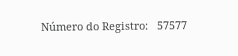Número do Registro:   57577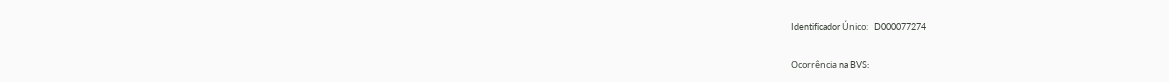Identificador Único:   D000077274

Ocorrência na BVS: